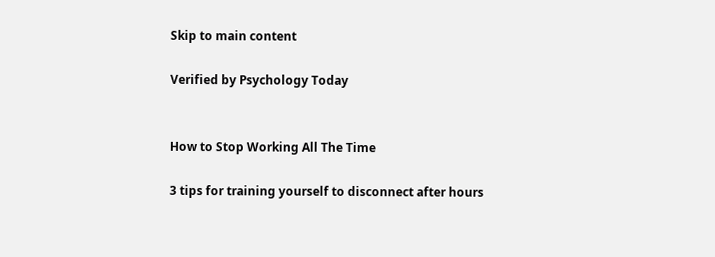Skip to main content

Verified by Psychology Today


How to Stop Working All The Time

3 tips for training yourself to disconnect after hours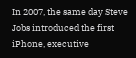In 2007, the same day Steve Jobs introduced the first iPhone, executive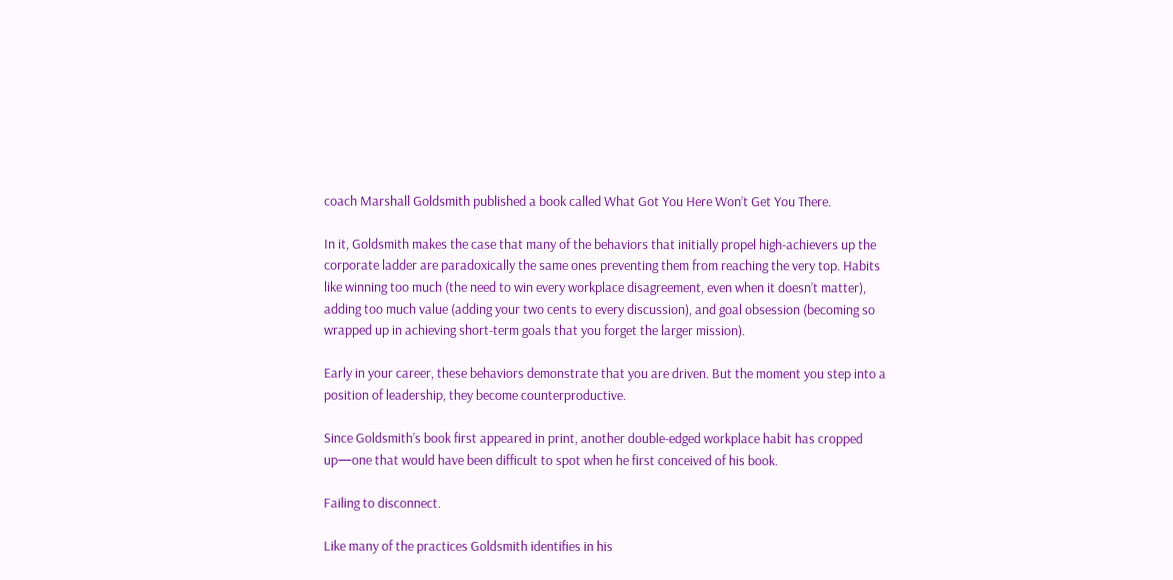coach Marshall Goldsmith published a book called What Got You Here Won’t Get You There.

In it, Goldsmith makes the case that many of the behaviors that initially propel high-achievers up the corporate ladder are paradoxically the same ones preventing them from reaching the very top. Habits like winning too much (the need to win every workplace disagreement, even when it doesn’t matter), adding too much value (adding your two cents to every discussion), and goal obsession (becoming so wrapped up in achieving short-term goals that you forget the larger mission).

Early in your career, these behaviors demonstrate that you are driven. But the moment you step into a position of leadership, they become counterproductive.

Since Goldsmith’s book first appeared in print, another double-edged workplace habit has cropped up—one that would have been difficult to spot when he first conceived of his book.

Failing to disconnect.

Like many of the practices Goldsmith identifies in his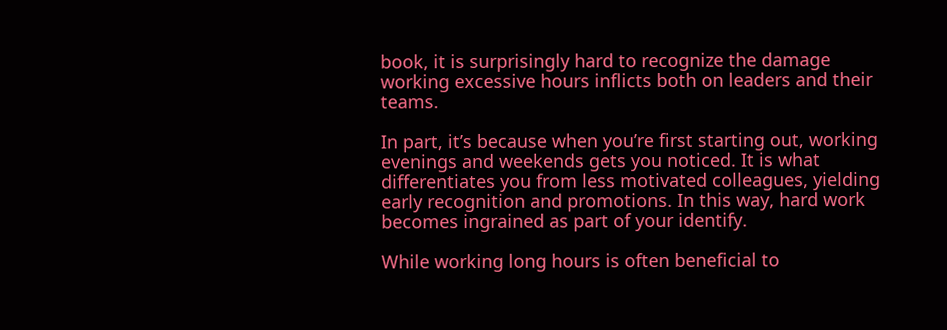book, it is surprisingly hard to recognize the damage working excessive hours inflicts both on leaders and their teams.

In part, it’s because when you’re first starting out, working evenings and weekends gets you noticed. It is what differentiates you from less motivated colleagues, yielding early recognition and promotions. In this way, hard work becomes ingrained as part of your identify.

While working long hours is often beneficial to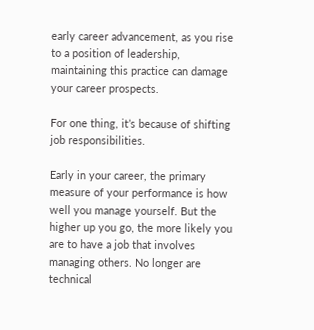early career advancement, as you rise to a position of leadership, maintaining this practice can damage your career prospects.

For one thing, it’s because of shifting job responsibilities.

Early in your career, the primary measure of your performance is how well you manage yourself. But the higher up you go, the more likely you are to have a job that involves managing others. No longer are technical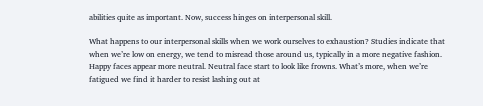abilities quite as important. Now, success hinges on interpersonal skill.

What happens to our interpersonal skills when we work ourselves to exhaustion? Studies indicate that when we’re low on energy, we tend to misread those around us, typically in a more negative fashion. Happy faces appear more neutral. Neutral face start to look like frowns. What’s more, when we’re fatigued we find it harder to resist lashing out at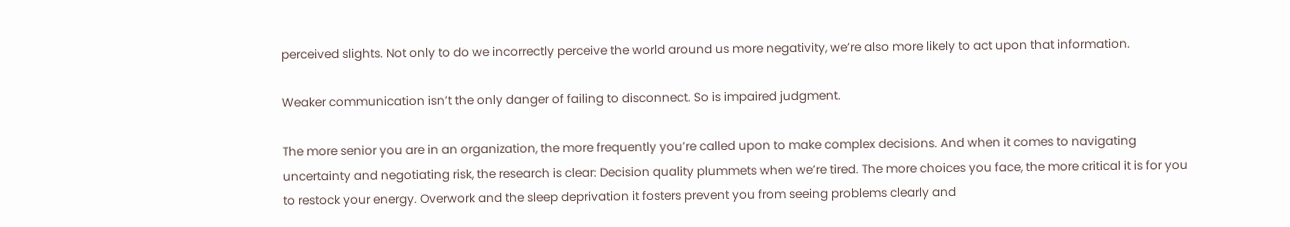perceived slights. Not only to do we incorrectly perceive the world around us more negativity, we’re also more likely to act upon that information.

Weaker communication isn’t the only danger of failing to disconnect. So is impaired judgment.

The more senior you are in an organization, the more frequently you’re called upon to make complex decisions. And when it comes to navigating uncertainty and negotiating risk, the research is clear: Decision quality plummets when we’re tired. The more choices you face, the more critical it is for you to restock your energy. Overwork and the sleep deprivation it fosters prevent you from seeing problems clearly and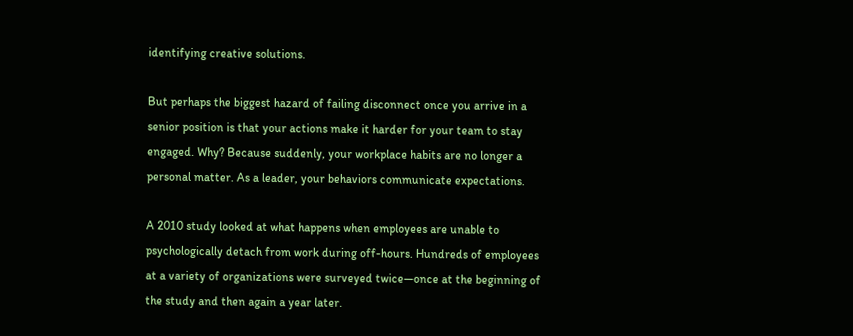identifying creative solutions.

But perhaps the biggest hazard of failing disconnect once you arrive in a senior position is that your actions make it harder for your team to stay engaged. Why? Because suddenly, your workplace habits are no longer a personal matter. As a leader, your behaviors communicate expectations.

A 2010 study looked at what happens when employees are unable to psychologically detach from work during off-hours. Hundreds of employees at a variety of organizations were surveyed twice—once at the beginning of the study and then again a year later.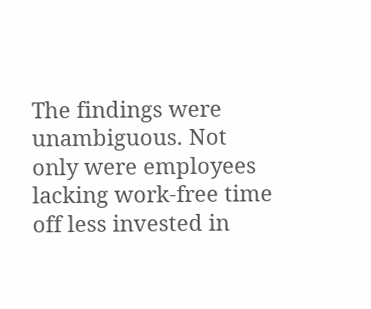The findings were unambiguous. Not only were employees lacking work-free time off less invested in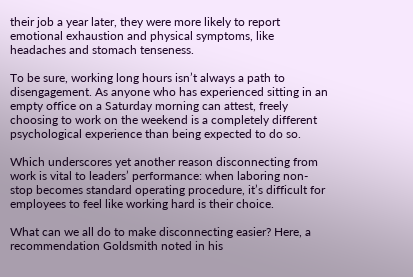their job a year later, they were more likely to report emotional exhaustion and physical symptoms, like headaches and stomach tenseness.

To be sure, working long hours isn’t always a path to disengagement. As anyone who has experienced sitting in an empty office on a Saturday morning can attest, freely choosing to work on the weekend is a completely different psychological experience than being expected to do so.

Which underscores yet another reason disconnecting from work is vital to leaders’ performance: when laboring non-stop becomes standard operating procedure, it’s difficult for employees to feel like working hard is their choice.

What can we all do to make disconnecting easier? Here, a recommendation Goldsmith noted in his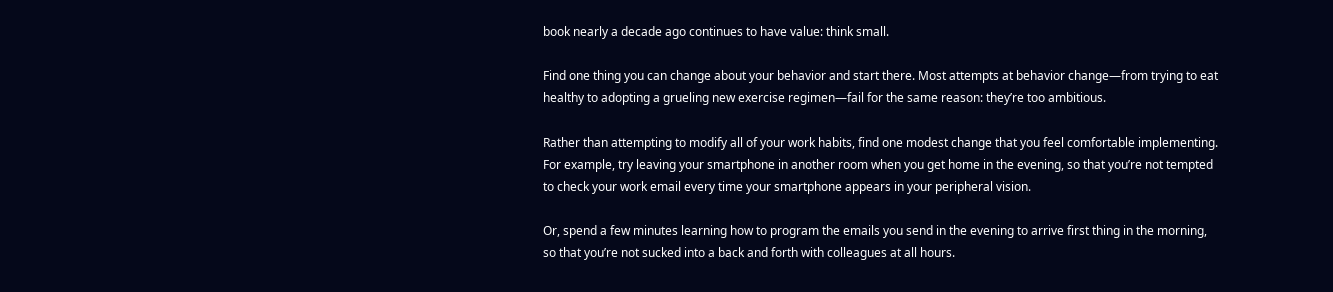book nearly a decade ago continues to have value: think small.

Find one thing you can change about your behavior and start there. Most attempts at behavior change—from trying to eat healthy to adopting a grueling new exercise regimen—fail for the same reason: they’re too ambitious.

Rather than attempting to modify all of your work habits, find one modest change that you feel comfortable implementing. For example, try leaving your smartphone in another room when you get home in the evening, so that you’re not tempted to check your work email every time your smartphone appears in your peripheral vision.

Or, spend a few minutes learning how to program the emails you send in the evening to arrive first thing in the morning, so that you’re not sucked into a back and forth with colleagues at all hours.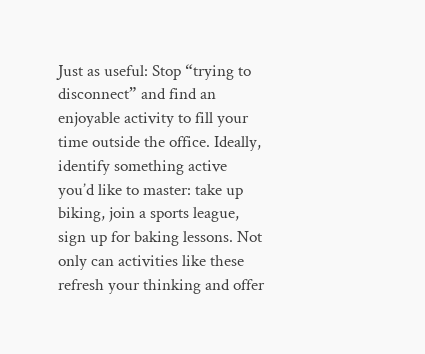Just as useful: Stop “trying to disconnect” and find an enjoyable activity to fill your time outside the office. Ideally, identify something active you’d like to master: take up biking, join a sports league, sign up for baking lessons. Not only can activities like these refresh your thinking and offer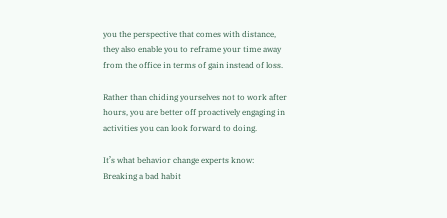you the perspective that comes with distance, they also enable you to reframe your time away from the office in terms of gain instead of loss.

Rather than chiding yourselves not to work after hours, you are better off proactively engaging in activities you can look forward to doing.

It’s what behavior change experts know: Breaking a bad habit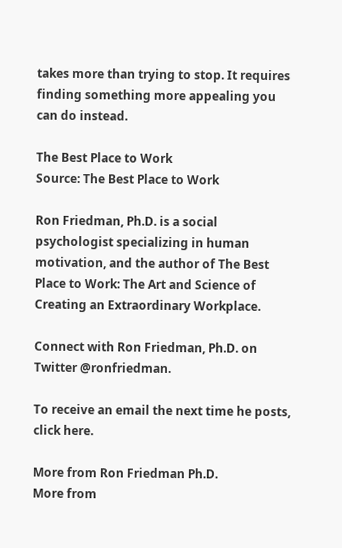takes more than trying to stop. It requires finding something more appealing you can do instead.

The Best Place to Work
Source: The Best Place to Work

Ron Friedman, Ph.D. is a social psychologist specializing in human motivation, and the author of The Best Place to Work: The Art and Science of Creating an Extraordinary Workplace.

Connect with Ron Friedman, Ph.D. on Twitter @ronfriedman.

To receive an email the next time he posts, click here.

More from Ron Friedman Ph.D.
More from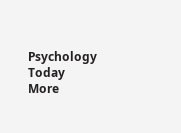Psychology Today
More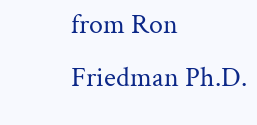from Ron Friedman Ph.D.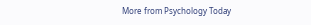More from Psychology Today